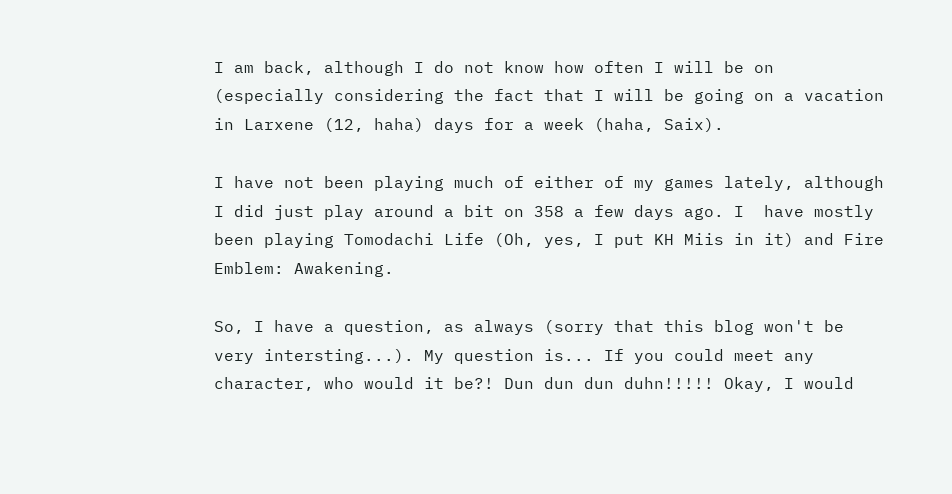I am back, although I do not know how often I will be on (especially considering the fact that I will be going on a vacation in Larxene (12, haha) days for a week (haha, Saix).

I have not been playing much of either of my games lately, although I did just play around a bit on 358 a few days ago. I  have mostly been playing Tomodachi Life (Oh, yes, I put KH Miis in it) and Fire Emblem: Awakening.

So, I have a question, as always (sorry that this blog won't be very intersting...). My question is... If you could meet any character, who would it be?! Dun dun dun duhn!!!!! Okay, I would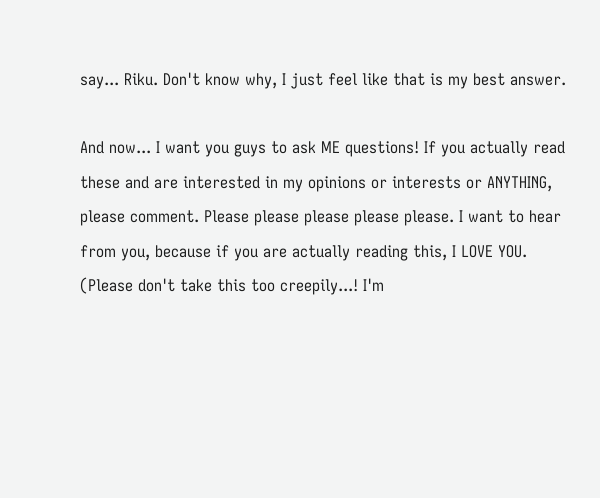say... Riku. Don't know why, I just feel like that is my best answer.

And now... I want you guys to ask ME questions! If you actually read these and are interested in my opinions or interests or ANYTHING, please comment. Please please please please please. I want to hear from you, because if you are actually reading this, I LOVE YOU. (Please don't take this too creepily...! I'm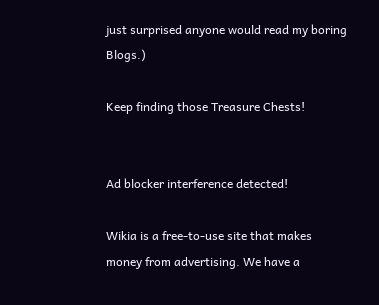just surprised anyone would read my boring Blogs.)

Keep finding those Treasure Chests!


Ad blocker interference detected!

Wikia is a free-to-use site that makes money from advertising. We have a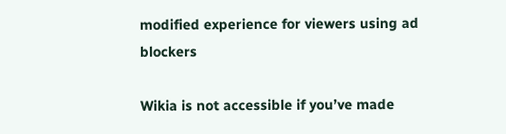modified experience for viewers using ad blockers

Wikia is not accessible if you’ve made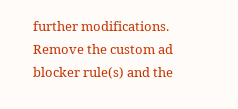further modifications. Remove the custom ad blocker rule(s) and the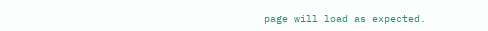page will load as expected.